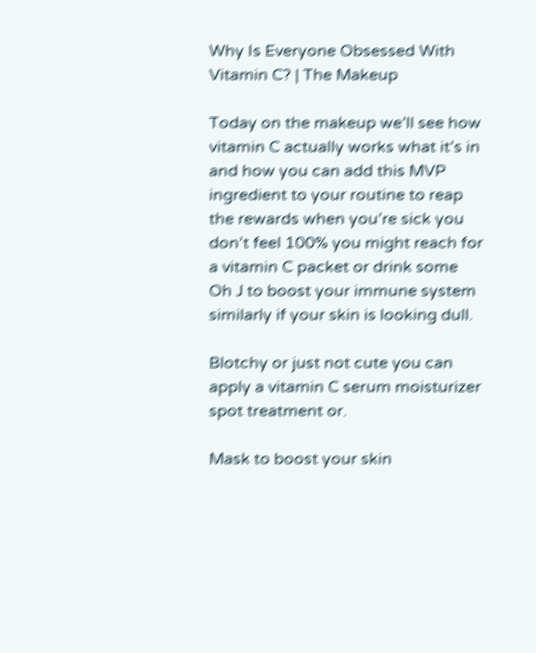Why Is Everyone Obsessed With Vitamin C? | The Makeup

Today on the makeup we’ll see how vitamin C actually works what it’s in and how you can add this MVP ingredient to your routine to reap the rewards when you’re sick you don’t feel 100% you might reach for a vitamin C packet or drink some Oh J to boost your immune system similarly if your skin is looking dull.

Blotchy or just not cute you can apply a vitamin C serum moisturizer spot treatment or.

Mask to boost your skin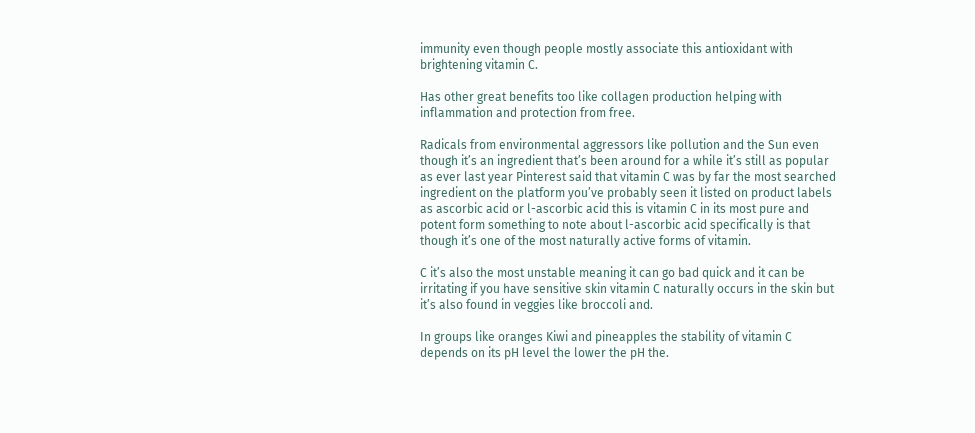immunity even though people mostly associate this antioxidant with brightening vitamin C.

Has other great benefits too like collagen production helping with inflammation and protection from free.

Radicals from environmental aggressors like pollution and the Sun even though it’s an ingredient that’s been around for a while it’s still as popular as ever last year Pinterest said that vitamin C was by far the most searched ingredient on the platform you’ve probably seen it listed on product labels as ascorbic acid or l-ascorbic acid this is vitamin C in its most pure and potent form something to note about l-ascorbic acid specifically is that though it’s one of the most naturally active forms of vitamin.

C it’s also the most unstable meaning it can go bad quick and it can be irritating if you have sensitive skin vitamin C naturally occurs in the skin but it’s also found in veggies like broccoli and.

In groups like oranges Kiwi and pineapples the stability of vitamin C depends on its pH level the lower the pH the.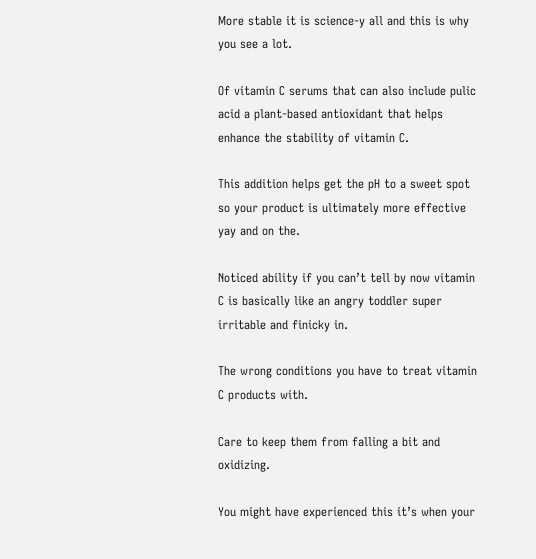More stable it is science-y all and this is why you see a lot.

Of vitamin C serums that can also include pulic acid a plant-based antioxidant that helps enhance the stability of vitamin C.

This addition helps get the pH to a sweet spot so your product is ultimately more effective yay and on the.

Noticed ability if you can’t tell by now vitamin C is basically like an angry toddler super irritable and finicky in.

The wrong conditions you have to treat vitamin C products with.

Care to keep them from falling a bit and oxidizing.

You might have experienced this it’s when your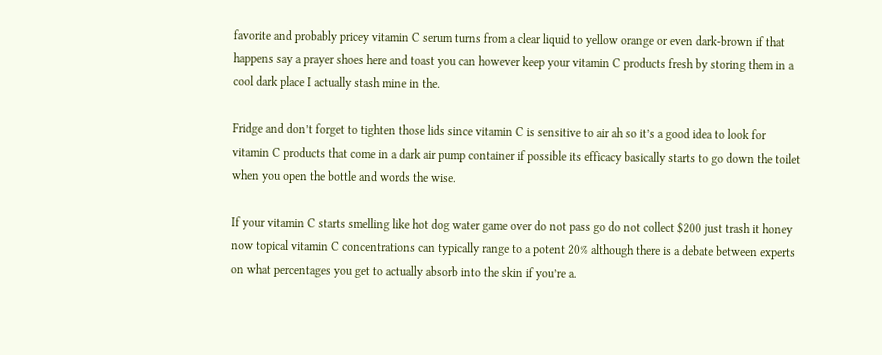favorite and probably pricey vitamin C serum turns from a clear liquid to yellow orange or even dark-brown if that happens say a prayer shoes here and toast you can however keep your vitamin C products fresh by storing them in a cool dark place I actually stash mine in the.

Fridge and don’t forget to tighten those lids since vitamin C is sensitive to air ah so it’s a good idea to look for vitamin C products that come in a dark air pump container if possible its efficacy basically starts to go down the toilet when you open the bottle and words the wise.

If your vitamin C starts smelling like hot dog water game over do not pass go do not collect $200 just trash it honey now topical vitamin C concentrations can typically range to a potent 20% although there is a debate between experts on what percentages you get to actually absorb into the skin if you’re a.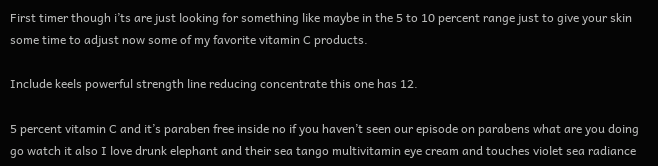First timer though i’ts are just looking for something like maybe in the 5 to 10 percent range just to give your skin some time to adjust now some of my favorite vitamin C products.

Include keels powerful strength line reducing concentrate this one has 12.

5 percent vitamin C and it’s paraben free inside no if you haven’t seen our episode on parabens what are you doing go watch it also I love drunk elephant and their sea tango multivitamin eye cream and touches violet sea radiance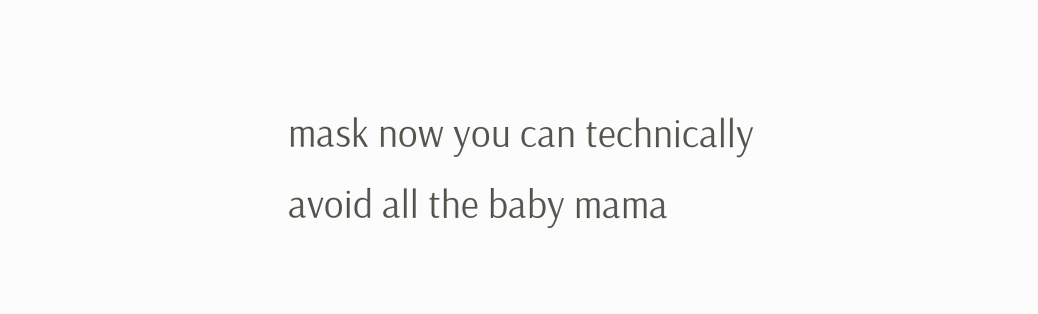mask now you can technically avoid all the baby mama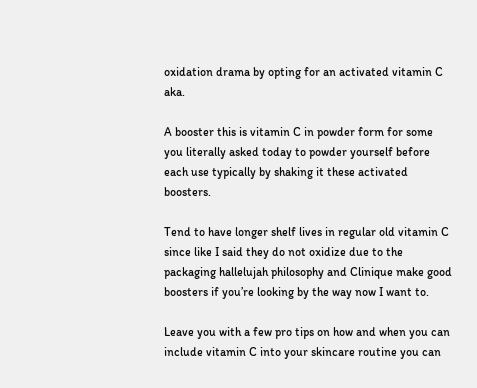oxidation drama by opting for an activated vitamin C aka.

A booster this is vitamin C in powder form for some you literally asked today to powder yourself before each use typically by shaking it these activated boosters.

Tend to have longer shelf lives in regular old vitamin C since like I said they do not oxidize due to the packaging hallelujah philosophy and Clinique make good boosters if you’re looking by the way now I want to.

Leave you with a few pro tips on how and when you can include vitamin C into your skincare routine you can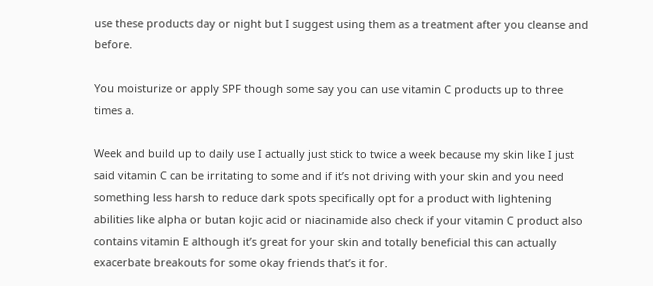use these products day or night but I suggest using them as a treatment after you cleanse and before.

You moisturize or apply SPF though some say you can use vitamin C products up to three times a.

Week and build up to daily use I actually just stick to twice a week because my skin like I just said vitamin C can be irritating to some and if it’s not driving with your skin and you need something less harsh to reduce dark spots specifically opt for a product with lightening abilities like alpha or butan kojic acid or niacinamide also check if your vitamin C product also contains vitamin E although it’s great for your skin and totally beneficial this can actually exacerbate breakouts for some okay friends that’s it for.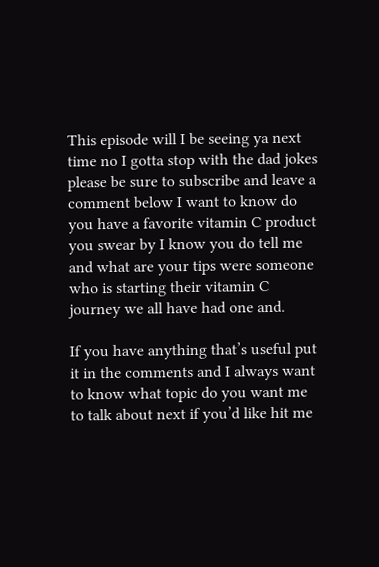This episode will I be seeing ya next time no I gotta stop with the dad jokes please be sure to subscribe and leave a comment below I want to know do you have a favorite vitamin C product you swear by I know you do tell me and what are your tips were someone who is starting their vitamin C journey we all have had one and.

If you have anything that’s useful put it in the comments and I always want to know what topic do you want me to talk about next if you’d like hit me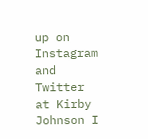up on Instagram and Twitter at Kirby Johnson I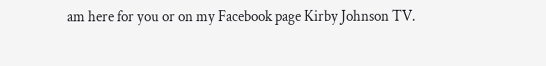am here for you or on my Facebook page Kirby Johnson TV.